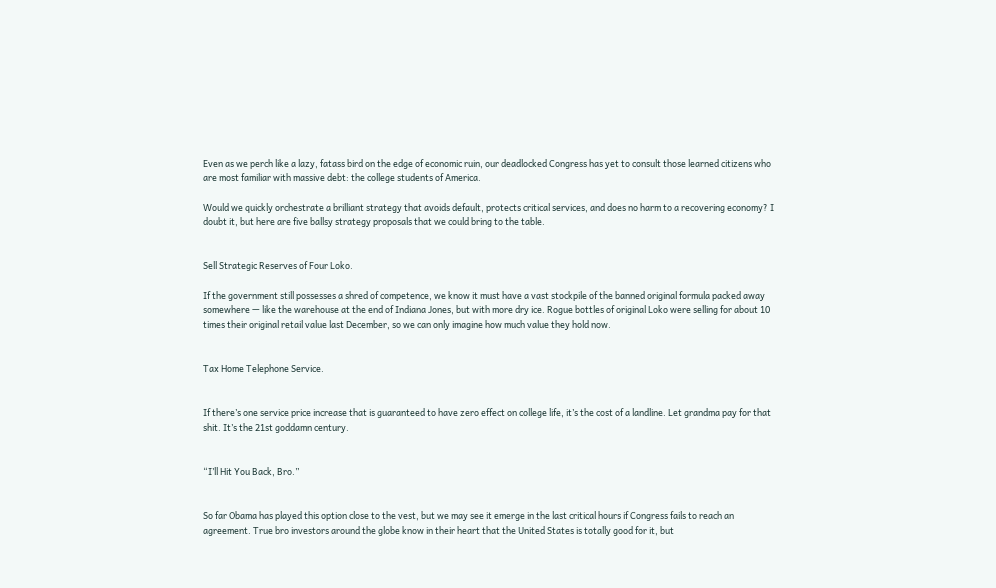Even as we perch like a lazy, fatass bird on the edge of economic ruin, our deadlocked Congress has yet to consult those learned citizens who are most familiar with massive debt: the college students of America.

Would we quickly orchestrate a brilliant strategy that avoids default, protects critical services, and does no harm to a recovering economy? I doubt it, but here are five ballsy strategy proposals that we could bring to the table.


Sell Strategic Reserves of Four Loko.

If the government still possesses a shred of competence, we know it must have a vast stockpile of the banned original formula packed away somewhere — like the warehouse at the end of Indiana Jones, but with more dry ice. Rogue bottles of original Loko were selling for about 10 times their original retail value last December, so we can only imagine how much value they hold now.


Tax Home Telephone Service.


If there’s one service price increase that is guaranteed to have zero effect on college life, it’s the cost of a landline. Let grandma pay for that shit. It’s the 21st goddamn century.


“I’ll Hit You Back, Bro.”


So far Obama has played this option close to the vest, but we may see it emerge in the last critical hours if Congress fails to reach an agreement. True bro investors around the globe know in their heart that the United States is totally good for it, but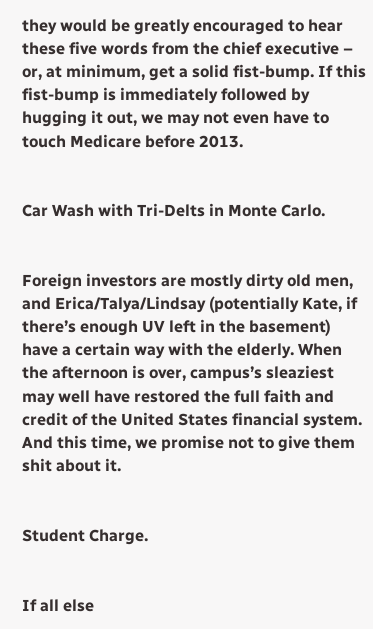they would be greatly encouraged to hear these five words from the chief executive – or, at minimum, get a solid fist-bump. If this fist-bump is immediately followed by hugging it out, we may not even have to touch Medicare before 2013.


Car Wash with Tri-Delts in Monte Carlo.


Foreign investors are mostly dirty old men, and Erica/Talya/Lindsay (potentially Kate, if there’s enough UV left in the basement) have a certain way with the elderly. When the afternoon is over, campus’s sleaziest may well have restored the full faith and credit of the United States financial system. And this time, we promise not to give them shit about it.


Student Charge.


If all else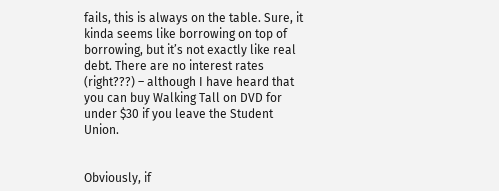fails, this is always on the table. Sure, it kinda seems like borrowing on top of borrowing, but it’s not exactly like real debt. There are no interest rates (right???) – although I have heard that you can buy Walking Tall on DVD for under $30 if you leave the Student Union.


Obviously, if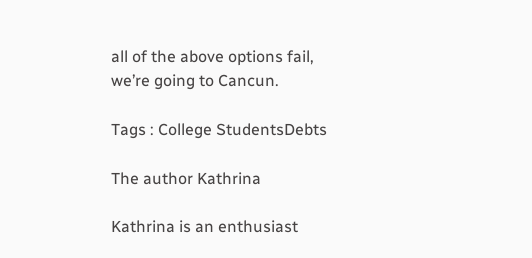all of the above options fail, we’re going to Cancun.

Tags : College StudentsDebts

The author Kathrina

Kathrina is an enthusiast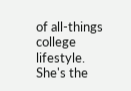of all-things college lifestyle. She's the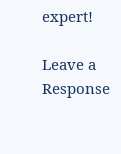expert!

Leave a Response